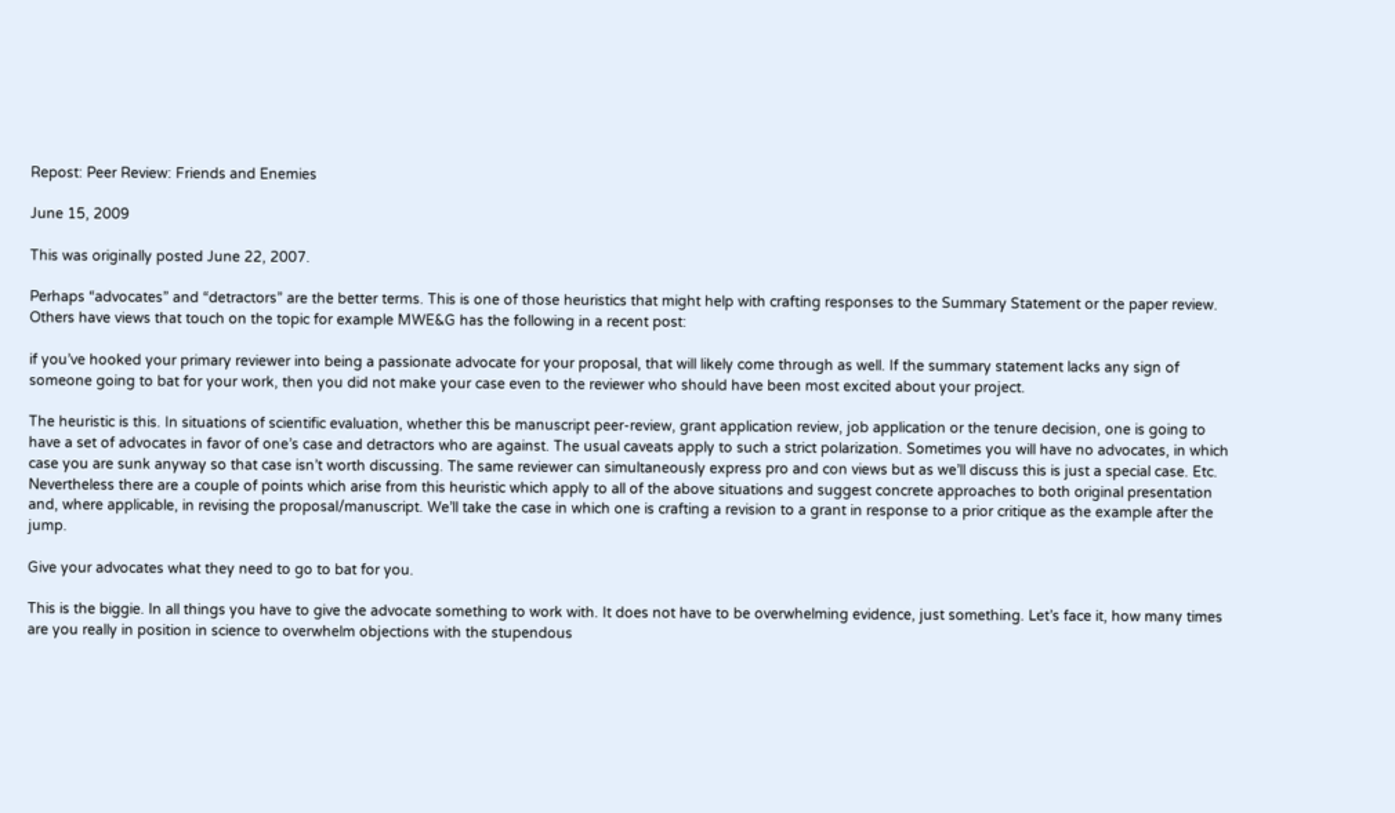Repost: Peer Review: Friends and Enemies

June 15, 2009

This was originally posted June 22, 2007.

Perhaps “advocates” and “detractors” are the better terms. This is one of those heuristics that might help with crafting responses to the Summary Statement or the paper review. Others have views that touch on the topic for example MWE&G has the following in a recent post:

if you’ve hooked your primary reviewer into being a passionate advocate for your proposal, that will likely come through as well. If the summary statement lacks any sign of someone going to bat for your work, then you did not make your case even to the reviewer who should have been most excited about your project.

The heuristic is this. In situations of scientific evaluation, whether this be manuscript peer-review, grant application review, job application or the tenure decision, one is going to have a set of advocates in favor of one’s case and detractors who are against. The usual caveats apply to such a strict polarization. Sometimes you will have no advocates, in which case you are sunk anyway so that case isn’t worth discussing. The same reviewer can simultaneously express pro and con views but as we’ll discuss this is just a special case. Etc. Nevertheless there are a couple of points which arise from this heuristic which apply to all of the above situations and suggest concrete approaches to both original presentation and, where applicable, in revising the proposal/manuscript. We’ll take the case in which one is crafting a revision to a grant in response to a prior critique as the example after the jump.

Give your advocates what they need to go to bat for you.

This is the biggie. In all things you have to give the advocate something to work with. It does not have to be overwhelming evidence, just something. Let’s face it, how many times are you really in position in science to overwhelm objections with the stupendous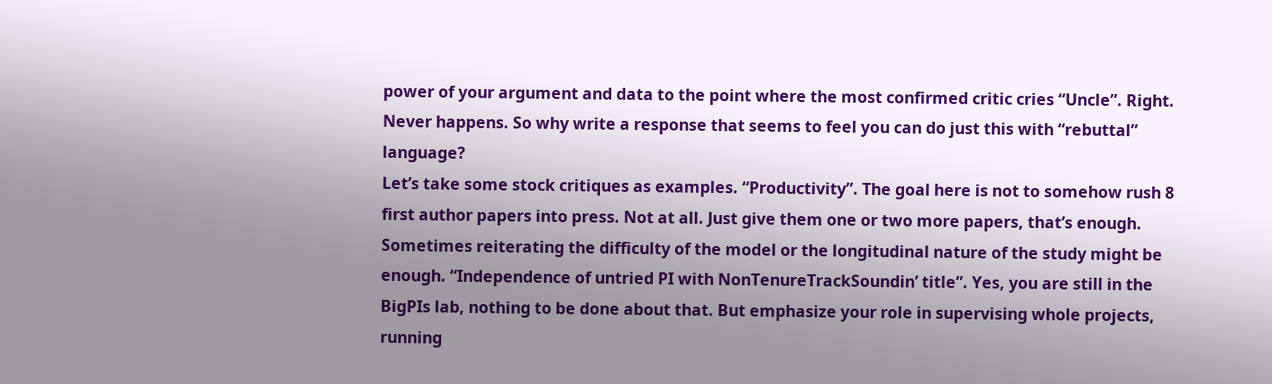power of your argument and data to the point where the most confirmed critic cries “Uncle”. Right. Never happens. So why write a response that seems to feel you can do just this with “rebuttal” language?
Let’s take some stock critiques as examples. “Productivity”. The goal here is not to somehow rush 8 first author papers into press. Not at all. Just give them one or two more papers, that’s enough. Sometimes reiterating the difficulty of the model or the longitudinal nature of the study might be enough. “Independence of untried PI with NonTenureTrackSoundin’ title”. Yes, you are still in the BigPIs lab, nothing to be done about that. But emphasize your role in supervising whole projects, running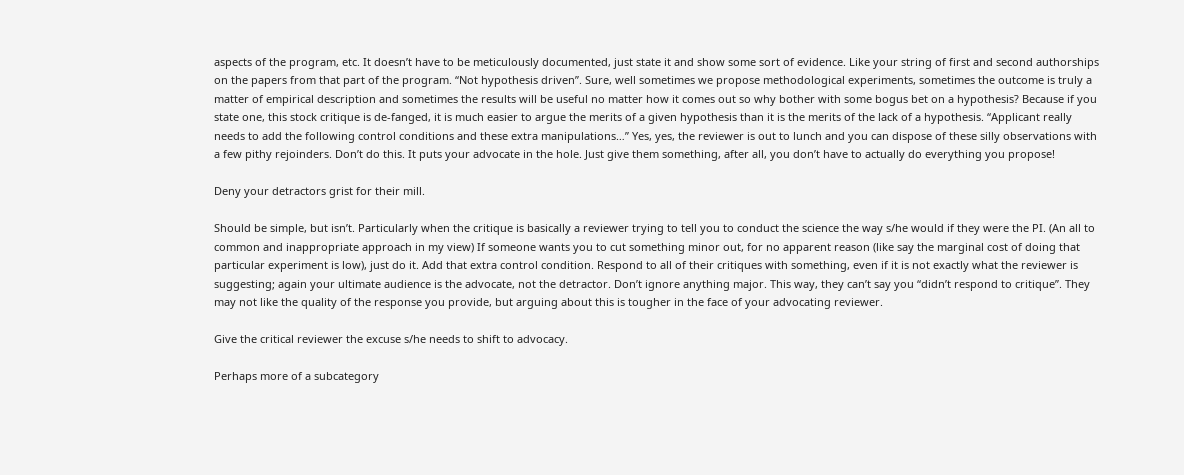aspects of the program, etc. It doesn’t have to be meticulously documented, just state it and show some sort of evidence. Like your string of first and second authorships on the papers from that part of the program. “Not hypothesis driven”. Sure, well sometimes we propose methodological experiments, sometimes the outcome is truly a matter of empirical description and sometimes the results will be useful no matter how it comes out so why bother with some bogus bet on a hypothesis? Because if you state one, this stock critique is de-fanged, it is much easier to argue the merits of a given hypothesis than it is the merits of the lack of a hypothesis. “Applicant really needs to add the following control conditions and these extra manipulations…” Yes, yes, the reviewer is out to lunch and you can dispose of these silly observations with a few pithy rejoinders. Don’t do this. It puts your advocate in the hole. Just give them something, after all, you don’t have to actually do everything you propose!

Deny your detractors grist for their mill.

Should be simple, but isn’t. Particularly when the critique is basically a reviewer trying to tell you to conduct the science the way s/he would if they were the PI. (An all to common and inappropriate approach in my view) If someone wants you to cut something minor out, for no apparent reason (like say the marginal cost of doing that particular experiment is low), just do it. Add that extra control condition. Respond to all of their critiques with something, even if it is not exactly what the reviewer is suggesting; again your ultimate audience is the advocate, not the detractor. Don’t ignore anything major. This way, they can’t say you “didn’t respond to critique”. They may not like the quality of the response you provide, but arguing about this is tougher in the face of your advocating reviewer.

Give the critical reviewer the excuse s/he needs to shift to advocacy.

Perhaps more of a subcategory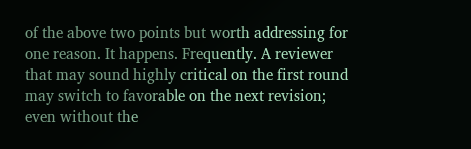of the above two points but worth addressing for one reason. It happens. Frequently. A reviewer that may sound highly critical on the first round may switch to favorable on the next revision; even without the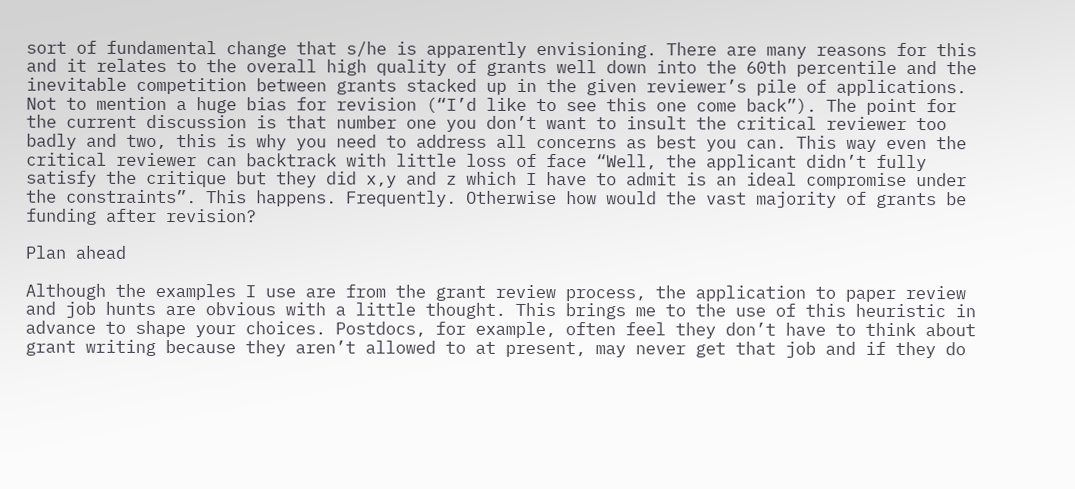sort of fundamental change that s/he is apparently envisioning. There are many reasons for this and it relates to the overall high quality of grants well down into the 60th percentile and the inevitable competition between grants stacked up in the given reviewer’s pile of applications. Not to mention a huge bias for revision (“I’d like to see this one come back”). The point for the current discussion is that number one you don’t want to insult the critical reviewer too badly and two, this is why you need to address all concerns as best you can. This way even the critical reviewer can backtrack with little loss of face “Well, the applicant didn’t fully satisfy the critique but they did x,y and z which I have to admit is an ideal compromise under the constraints”. This happens. Frequently. Otherwise how would the vast majority of grants be funding after revision?

Plan ahead

Although the examples I use are from the grant review process, the application to paper review and job hunts are obvious with a little thought. This brings me to the use of this heuristic in advance to shape your choices. Postdocs, for example, often feel they don’t have to think about grant writing because they aren’t allowed to at present, may never get that job and if they do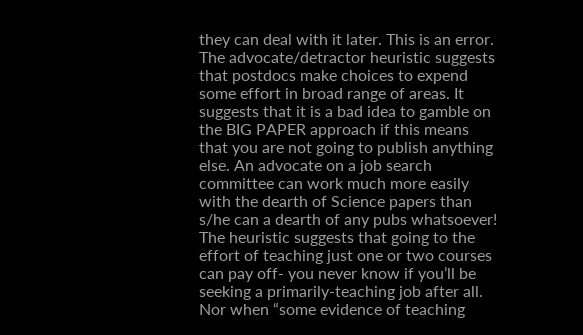they can deal with it later. This is an error. The advocate/detractor heuristic suggests that postdocs make choices to expend some effort in broad range of areas. It suggests that it is a bad idea to gamble on the BIG PAPER approach if this means that you are not going to publish anything else. An advocate on a job search committee can work much more easily with the dearth of Science papers than s/he can a dearth of any pubs whatsoever! The heuristic suggests that going to the effort of teaching just one or two courses can pay off- you never know if you’ll be seeking a primarily-teaching job after all. Nor when “some evidence of teaching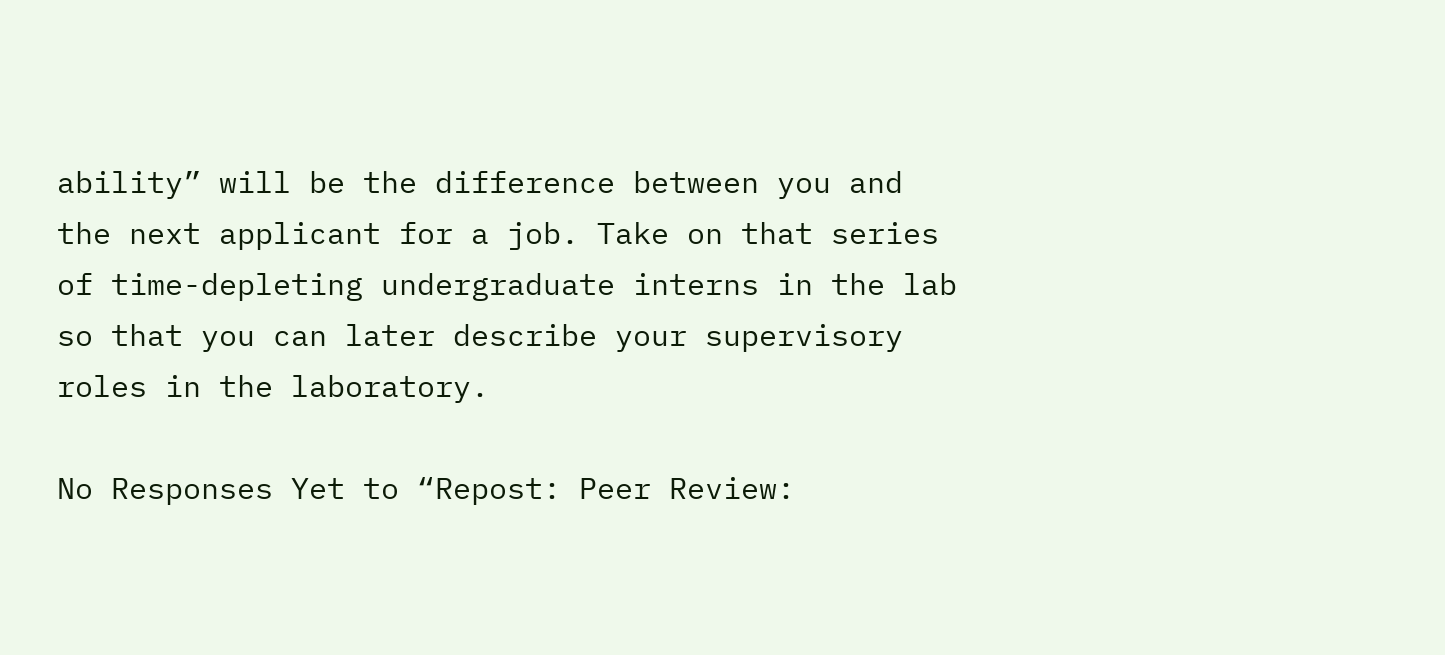ability” will be the difference between you and the next applicant for a job. Take on that series of time-depleting undergraduate interns in the lab so that you can later describe your supervisory roles in the laboratory.

No Responses Yet to “Repost: Peer Review: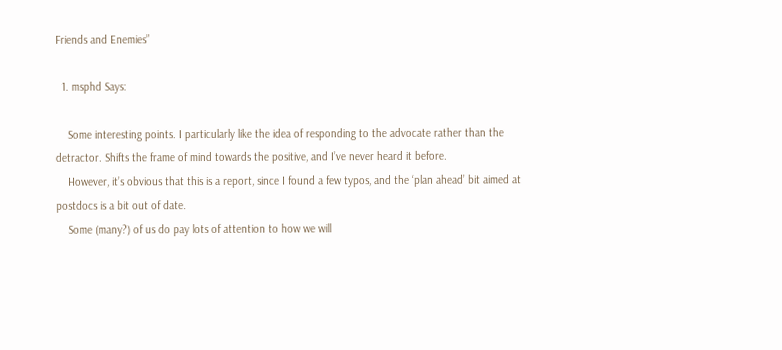Friends and Enemies”

  1. msphd Says:

    Some interesting points. I particularly like the idea of responding to the advocate rather than the detractor. Shifts the frame of mind towards the positive, and I’ve never heard it before.
    However, it’s obvious that this is a report, since I found a few typos, and the ‘plan ahead’ bit aimed at postdocs is a bit out of date.
    Some (many?) of us do pay lots of attention to how we will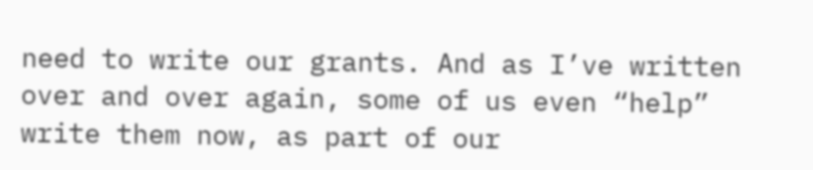need to write our grants. And as I’ve written over and over again, some of us even “help” write them now, as part of our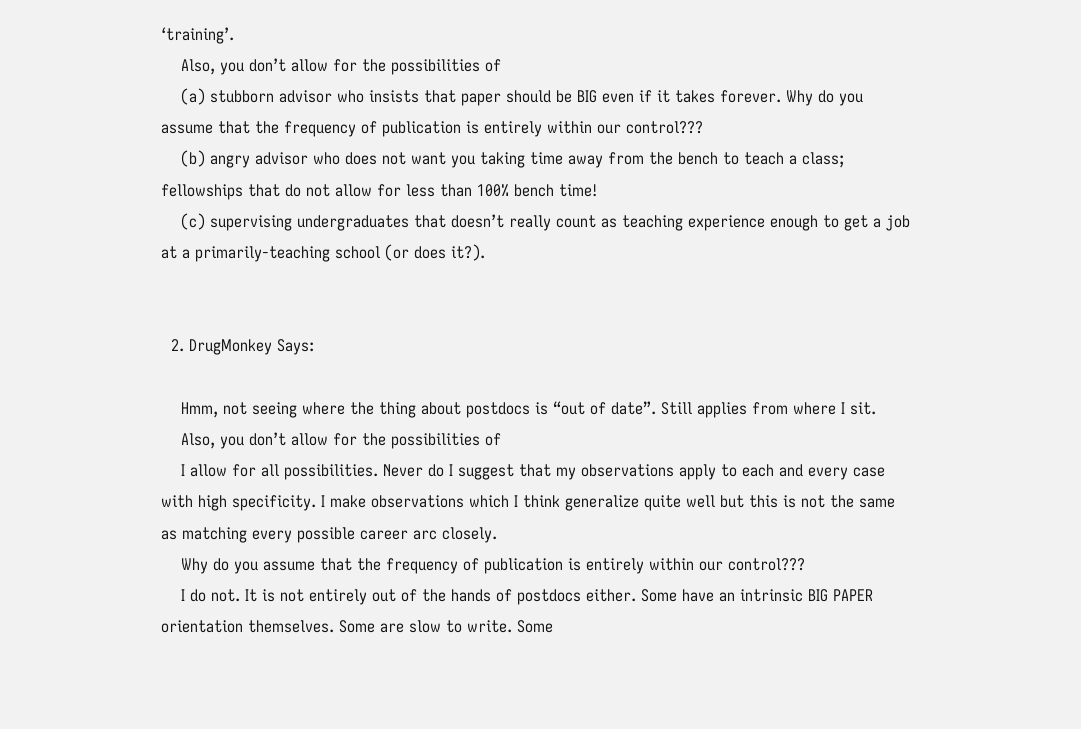‘training’.
    Also, you don’t allow for the possibilities of
    (a) stubborn advisor who insists that paper should be BIG even if it takes forever. Why do you assume that the frequency of publication is entirely within our control???
    (b) angry advisor who does not want you taking time away from the bench to teach a class; fellowships that do not allow for less than 100% bench time!
    (c) supervising undergraduates that doesn’t really count as teaching experience enough to get a job at a primarily-teaching school (or does it?).


  2. DrugMonkey Says:

    Hmm, not seeing where the thing about postdocs is “out of date”. Still applies from where I sit.
    Also, you don’t allow for the possibilities of
    I allow for all possibilities. Never do I suggest that my observations apply to each and every case with high specificity. I make observations which I think generalize quite well but this is not the same as matching every possible career arc closely.
    Why do you assume that the frequency of publication is entirely within our control???
    I do not. It is not entirely out of the hands of postdocs either. Some have an intrinsic BIG PAPER orientation themselves. Some are slow to write. Some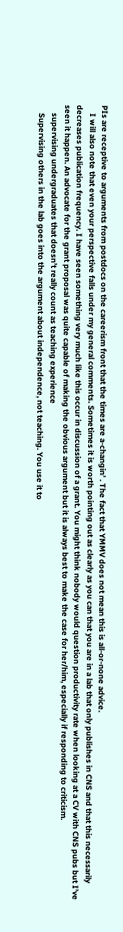PIs are receptive to arguments from postdocs on the careerism front that the times are a-changin’ . The fact that YMMV does not mean this is all-or-none advice.
    I will also note that even your perspective falls under my general comments. Sometimes it is worth pointing out as clearly as you can that you are in a lab that only publishes in CNS and that this necessarily decreases publication frequency. I have seen something very much like this occur in discussion of a grant. You might think nobody would question productivity rate when looking at a CV with CNS pubs but I’ve seen it happen. An advocate for the grant proposal was quite capable of making the obvious argument but it is always best to make the case for her/him, especially if responding to criticism.
    supervising undergraduates that doesn’t really count as teaching experience
    Supervising others in the lab goes into the argument about independence, not teaching. You use it to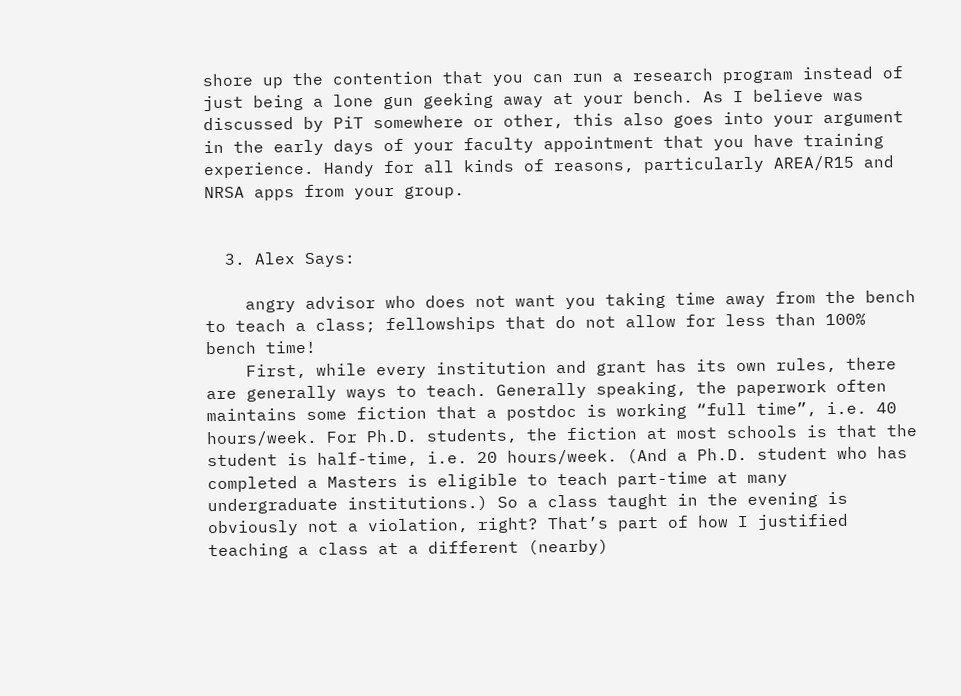shore up the contention that you can run a research program instead of just being a lone gun geeking away at your bench. As I believe was discussed by PiT somewhere or other, this also goes into your argument in the early days of your faculty appointment that you have training experience. Handy for all kinds of reasons, particularly AREA/R15 and NRSA apps from your group.


  3. Alex Says:

    angry advisor who does not want you taking time away from the bench to teach a class; fellowships that do not allow for less than 100% bench time!
    First, while every institution and grant has its own rules, there are generally ways to teach. Generally speaking, the paperwork often maintains some fiction that a postdoc is working “full time”, i.e. 40 hours/week. For Ph.D. students, the fiction at most schools is that the student is half-time, i.e. 20 hours/week. (And a Ph.D. student who has completed a Masters is eligible to teach part-time at many undergraduate institutions.) So a class taught in the evening is obviously not a violation, right? That’s part of how I justified teaching a class at a different (nearby)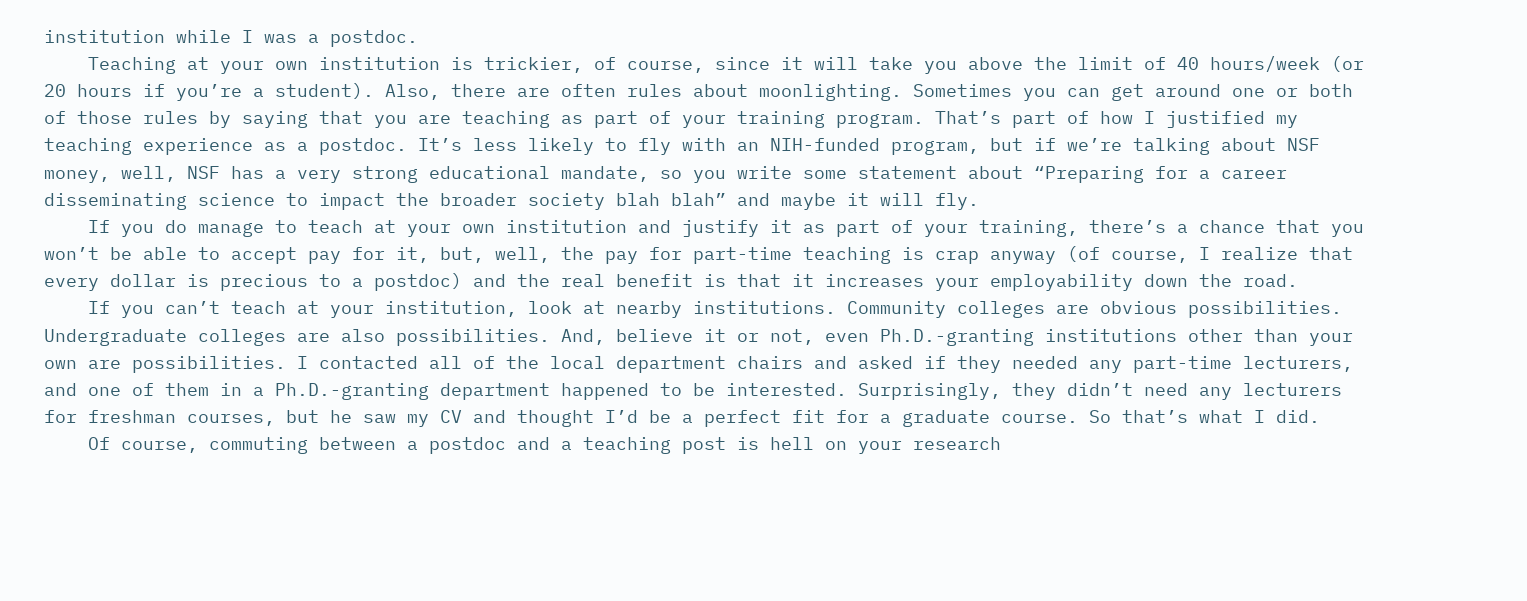institution while I was a postdoc.
    Teaching at your own institution is trickier, of course, since it will take you above the limit of 40 hours/week (or 20 hours if you’re a student). Also, there are often rules about moonlighting. Sometimes you can get around one or both of those rules by saying that you are teaching as part of your training program. That’s part of how I justified my teaching experience as a postdoc. It’s less likely to fly with an NIH-funded program, but if we’re talking about NSF money, well, NSF has a very strong educational mandate, so you write some statement about “Preparing for a career disseminating science to impact the broader society blah blah” and maybe it will fly.
    If you do manage to teach at your own institution and justify it as part of your training, there’s a chance that you won’t be able to accept pay for it, but, well, the pay for part-time teaching is crap anyway (of course, I realize that every dollar is precious to a postdoc) and the real benefit is that it increases your employability down the road.
    If you can’t teach at your institution, look at nearby institutions. Community colleges are obvious possibilities. Undergraduate colleges are also possibilities. And, believe it or not, even Ph.D.-granting institutions other than your own are possibilities. I contacted all of the local department chairs and asked if they needed any part-time lecturers, and one of them in a Ph.D.-granting department happened to be interested. Surprisingly, they didn’t need any lecturers for freshman courses, but he saw my CV and thought I’d be a perfect fit for a graduate course. So that’s what I did.
    Of course, commuting between a postdoc and a teaching post is hell on your research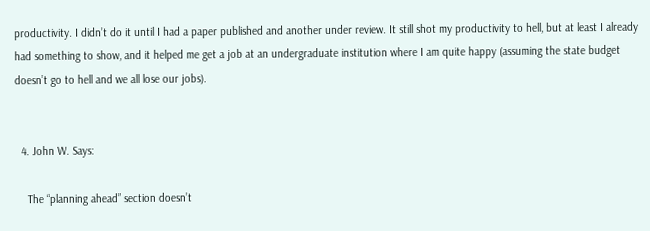productivity. I didn’t do it until I had a paper published and another under review. It still shot my productivity to hell, but at least I already had something to show, and it helped me get a job at an undergraduate institution where I am quite happy (assuming the state budget doesn’t go to hell and we all lose our jobs).


  4. John W. Says:

    The “planning ahead” section doesn’t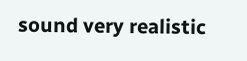sound very realistic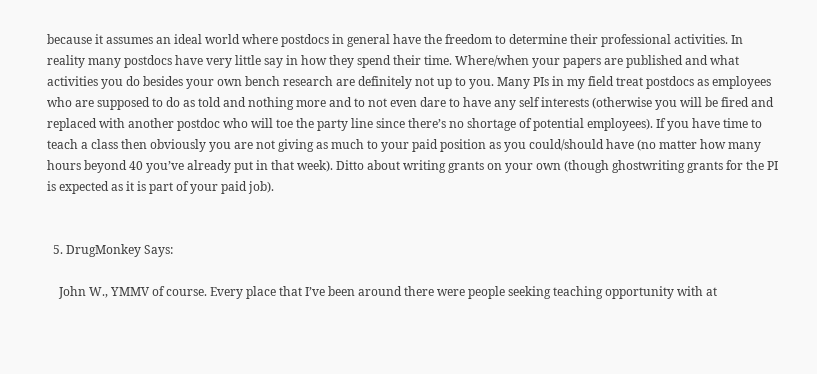because it assumes an ideal world where postdocs in general have the freedom to determine their professional activities. In reality many postdocs have very little say in how they spend their time. Where/when your papers are published and what activities you do besides your own bench research are definitely not up to you. Many PIs in my field treat postdocs as employees who are supposed to do as told and nothing more and to not even dare to have any self interests (otherwise you will be fired and replaced with another postdoc who will toe the party line since there’s no shortage of potential employees). If you have time to teach a class then obviously you are not giving as much to your paid position as you could/should have (no matter how many hours beyond 40 you’ve already put in that week). Ditto about writing grants on your own (though ghostwriting grants for the PI is expected as it is part of your paid job).


  5. DrugMonkey Says:

    John W., YMMV of course. Every place that I’ve been around there were people seeking teaching opportunity with at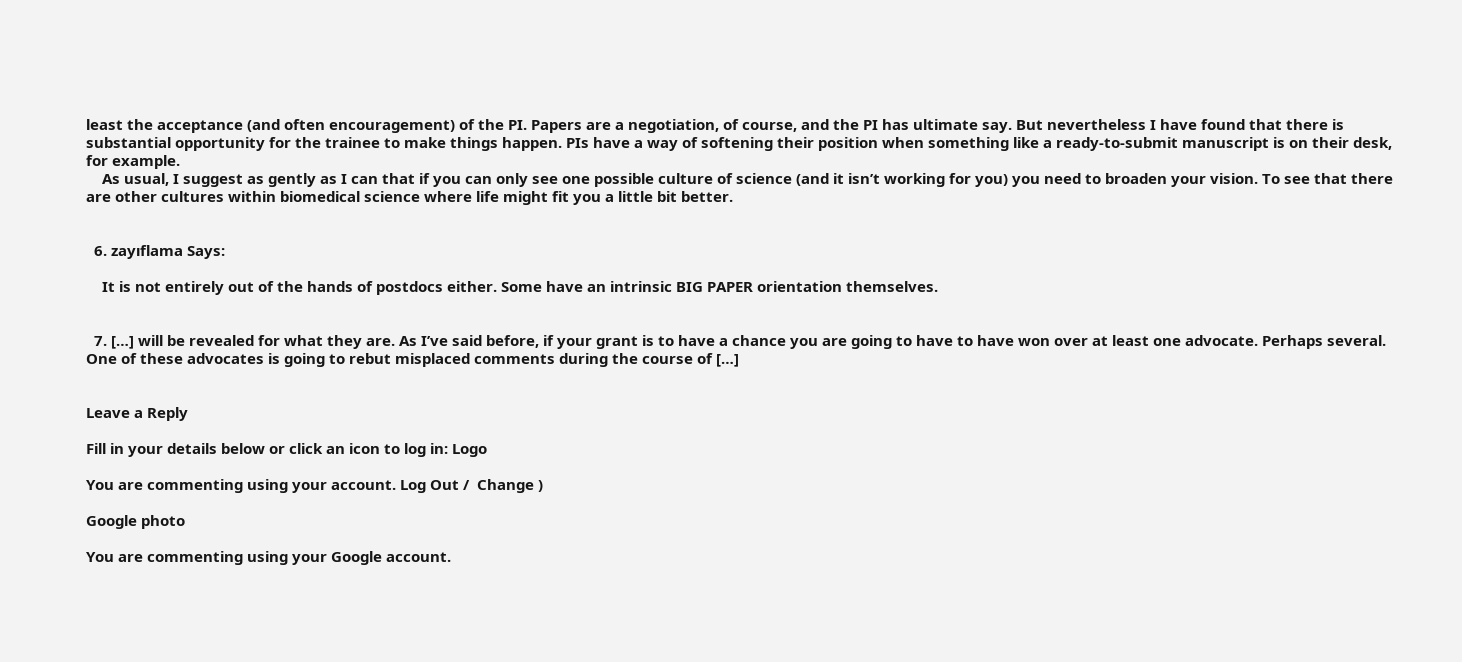least the acceptance (and often encouragement) of the PI. Papers are a negotiation, of course, and the PI has ultimate say. But nevertheless I have found that there is substantial opportunity for the trainee to make things happen. PIs have a way of softening their position when something like a ready-to-submit manuscript is on their desk, for example.
    As usual, I suggest as gently as I can that if you can only see one possible culture of science (and it isn’t working for you) you need to broaden your vision. To see that there are other cultures within biomedical science where life might fit you a little bit better.


  6. zayıflama Says:

    It is not entirely out of the hands of postdocs either. Some have an intrinsic BIG PAPER orientation themselves.


  7. […] will be revealed for what they are. As I’ve said before, if your grant is to have a chance you are going to have to have won over at least one advocate. Perhaps several. One of these advocates is going to rebut misplaced comments during the course of […]


Leave a Reply

Fill in your details below or click an icon to log in: Logo

You are commenting using your account. Log Out /  Change )

Google photo

You are commenting using your Google account.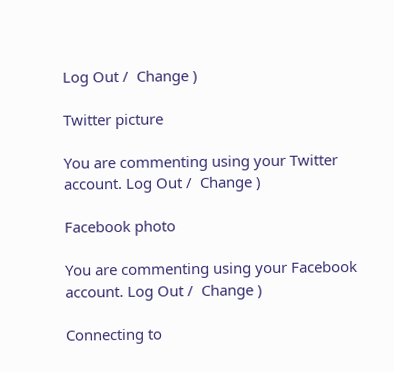Log Out /  Change )

Twitter picture

You are commenting using your Twitter account. Log Out /  Change )

Facebook photo

You are commenting using your Facebook account. Log Out /  Change )

Connecting to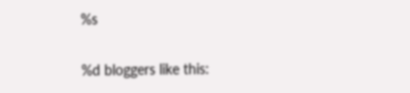%s

%d bloggers like this: